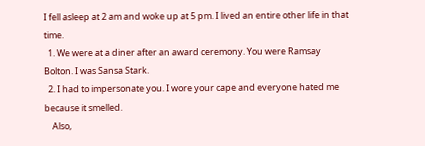I fell asleep at 2 am and woke up at 5 pm. I lived an entire other life in that time.
  1. We were at a diner after an award ceremony. You were Ramsay Bolton. I was Sansa Stark.
  2. I had to impersonate you. I wore your cape and everyone hated me because it smelled.
    Also,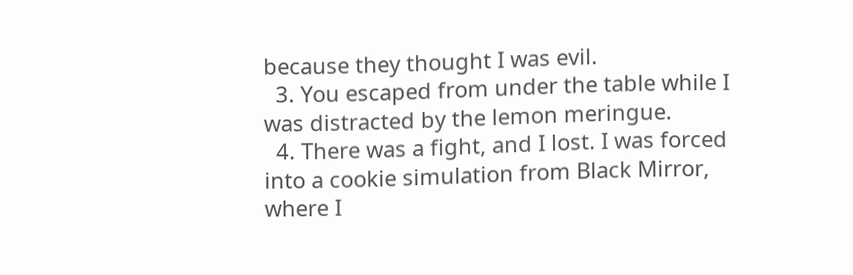because they thought I was evil.
  3. You escaped from under the table while I was distracted by the lemon meringue.
  4. There was a fight, and I lost. I was forced into a cookie simulation from Black Mirror, where I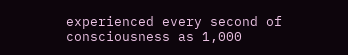experienced every second of consciousness as 1,000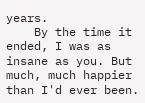years.
    By the time it ended, I was as insane as you. But much, much happier than I'd ever been.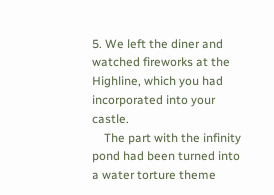5. We left the diner and watched fireworks at the Highline, which you had incorporated into your castle.
    The part with the infinity pond had been turned into a water torture theme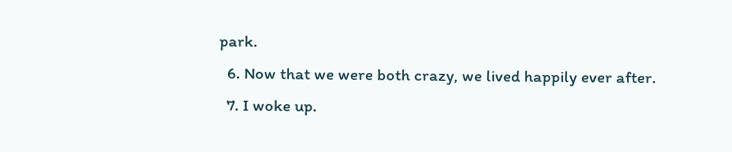park.
  6. Now that we were both crazy, we lived happily ever after.
  7. I woke up.